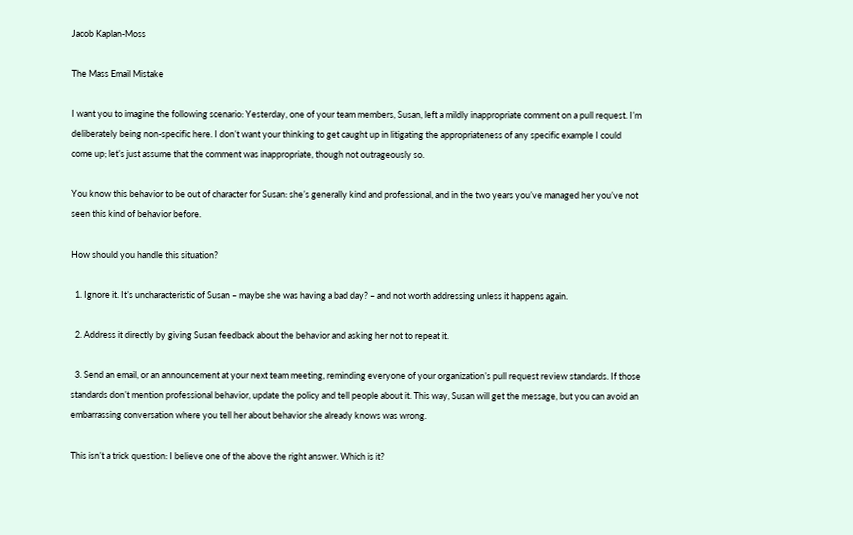Jacob Kaplan-Moss

The Mass Email Mistake

I want you to imagine the following scenario: Yesterday, one of your team members, Susan, left a mildly inappropriate comment on a pull request. I’m deliberately being non-specific here. I don’t want your thinking to get caught up in litigating the appropriateness of any specific example I could come up; let’s just assume that the comment was inappropriate, though not outrageously so.

You know this behavior to be out of character for Susan: she’s generally kind and professional, and in the two years you’ve managed her you’ve not seen this kind of behavior before.

How should you handle this situation?

  1. Ignore it. It’s uncharacteristic of Susan – maybe she was having a bad day? – and not worth addressing unless it happens again.

  2. Address it directly by giving Susan feedback about the behavior and asking her not to repeat it.

  3. Send an email, or an announcement at your next team meeting, reminding everyone of your organization’s pull request review standards. If those standards don’t mention professional behavior, update the policy and tell people about it. This way, Susan will get the message, but you can avoid an embarrassing conversation where you tell her about behavior she already knows was wrong.

This isn’t a trick question: I believe one of the above the right answer. Which is it?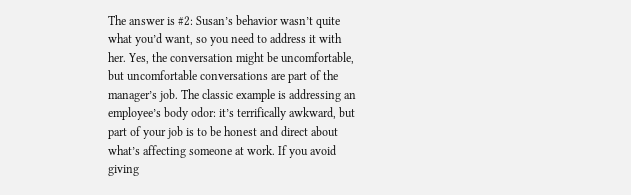The answer is #2: Susan’s behavior wasn’t quite what you’d want, so you need to address it with her. Yes, the conversation might be uncomfortable, but uncomfortable conversations are part of the manager’s job. The classic example is addressing an employee’s body odor: it’s terrifically awkward, but part of your job is to be honest and direct about what’s affecting someone at work. If you avoid giving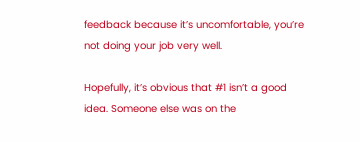feedback because it’s uncomfortable, you’re not doing your job very well.

Hopefully, it’s obvious that #1 isn’t a good idea. Someone else was on the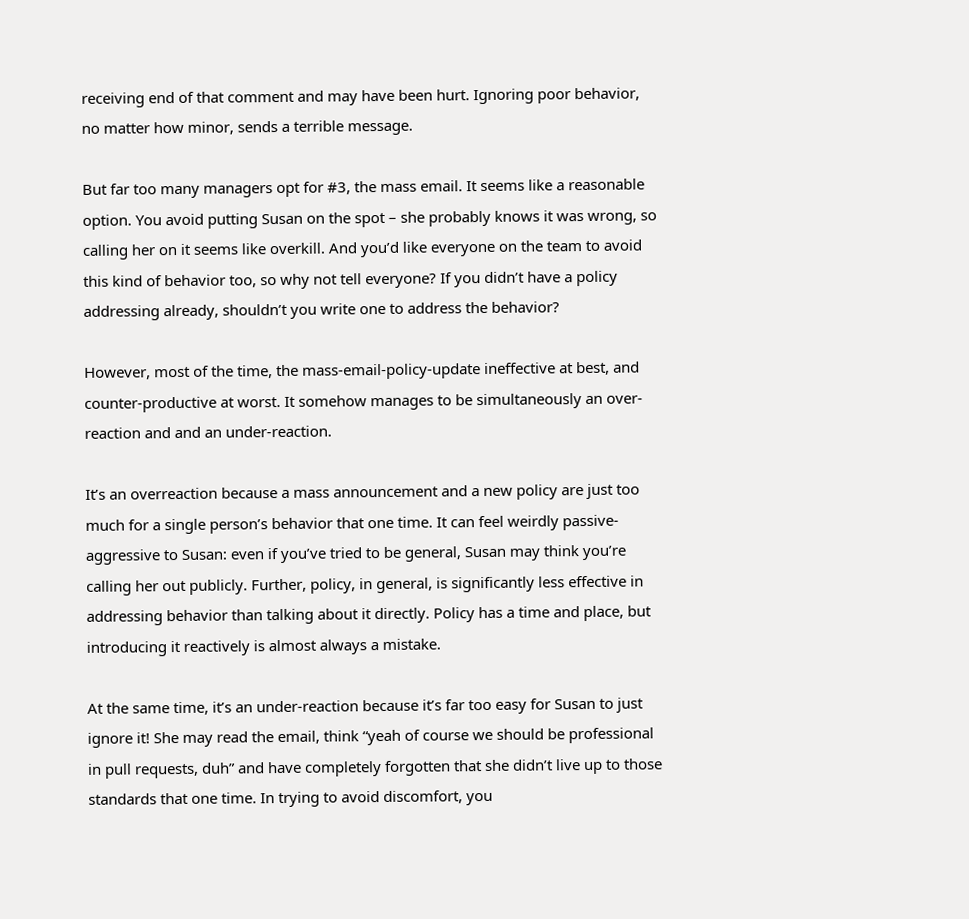receiving end of that comment and may have been hurt. Ignoring poor behavior, no matter how minor, sends a terrible message.

But far too many managers opt for #3, the mass email. It seems like a reasonable option. You avoid putting Susan on the spot – she probably knows it was wrong, so calling her on it seems like overkill. And you’d like everyone on the team to avoid this kind of behavior too, so why not tell everyone? If you didn’t have a policy addressing already, shouldn’t you write one to address the behavior?

However, most of the time, the mass-email-policy-update ineffective at best, and counter-productive at worst. It somehow manages to be simultaneously an over-reaction and and an under-reaction.

It’s an overreaction because a mass announcement and a new policy are just too much for a single person’s behavior that one time. It can feel weirdly passive-aggressive to Susan: even if you’ve tried to be general, Susan may think you’re calling her out publicly. Further, policy, in general, is significantly less effective in addressing behavior than talking about it directly. Policy has a time and place, but introducing it reactively is almost always a mistake.

At the same time, it’s an under-reaction because it’s far too easy for Susan to just ignore it! She may read the email, think “yeah of course we should be professional in pull requests, duh” and have completely forgotten that she didn’t live up to those standards that one time. In trying to avoid discomfort, you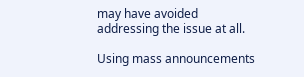may have avoided addressing the issue at all.

Using mass announcements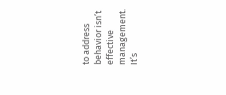to address behavior isn’t effective management. It’s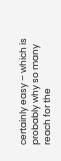certainly easy – which is probably why so many reach for the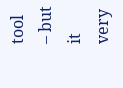tool – but it very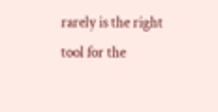rarely is the right tool for the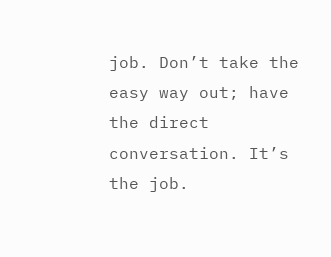job. Don’t take the easy way out; have the direct conversation. It’s the job.